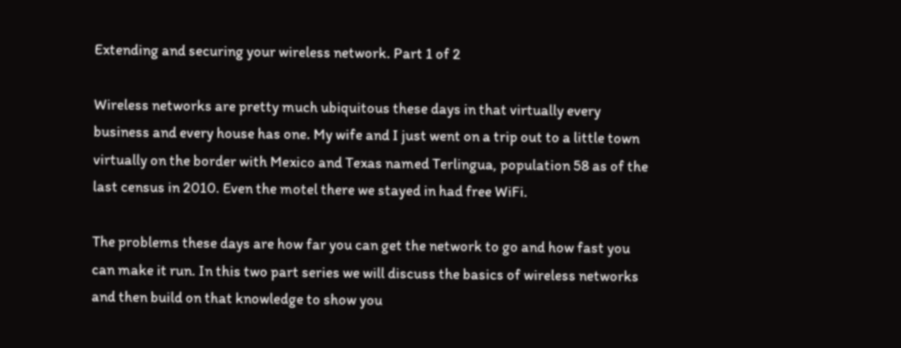Extending and securing your wireless network. Part 1 of 2

Wireless networks are pretty much ubiquitous these days in that virtually every business and every house has one. My wife and I just went on a trip out to a little town virtually on the border with Mexico and Texas named Terlingua, population 58 as of the last census in 2010. Even the motel there we stayed in had free WiFi.

The problems these days are how far you can get the network to go and how fast you can make it run. In this two part series we will discuss the basics of wireless networks and then build on that knowledge to show you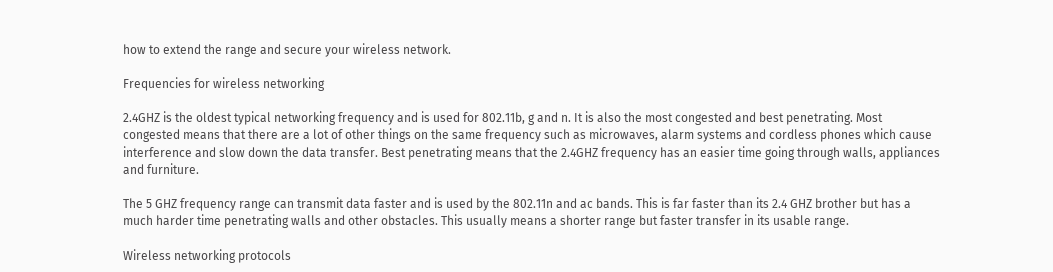how to extend the range and secure your wireless network.

Frequencies for wireless networking

2.4GHZ is the oldest typical networking frequency and is used for 802.11b, g and n. It is also the most congested and best penetrating. Most congested means that there are a lot of other things on the same frequency such as microwaves, alarm systems and cordless phones which cause interference and slow down the data transfer. Best penetrating means that the 2.4GHZ frequency has an easier time going through walls, appliances and furniture.

The 5 GHZ frequency range can transmit data faster and is used by the 802.11n and ac bands. This is far faster than its 2.4 GHZ brother but has a much harder time penetrating walls and other obstacles. This usually means a shorter range but faster transfer in its usable range.

Wireless networking protocols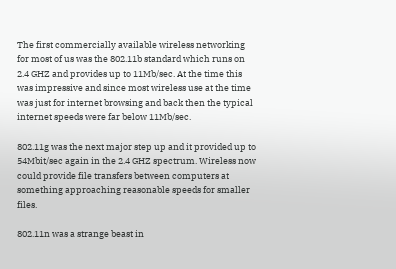The first commercially available wireless networking for most of us was the 802.11b standard which runs on 2.4 GHZ and provides up to 11Mb/sec. At the time this was impressive and since most wireless use at the time was just for internet browsing and back then the typical internet speeds were far below 11Mb/sec.

802.11g was the next major step up and it provided up to 54Mbit/sec again in the 2.4 GHZ spectrum. Wireless now could provide file transfers between computers at something approaching reasonable speeds for smaller files.

802.11n was a strange beast in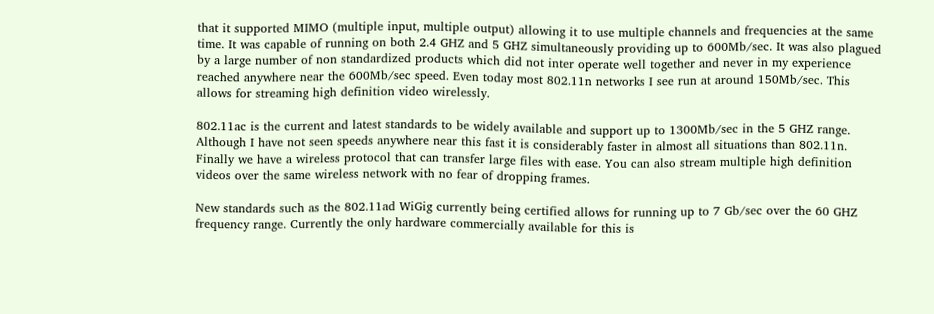that it supported MIMO (multiple input, multiple output) allowing it to use multiple channels and frequencies at the same time. It was capable of running on both 2.4 GHZ and 5 GHZ simultaneously providing up to 600Mb/sec. It was also plagued by a large number of non standardized products which did not inter operate well together and never in my experience reached anywhere near the 600Mb/sec speed. Even today most 802.11n networks I see run at around 150Mb/sec. This allows for streaming high definition video wirelessly.

802.11ac is the current and latest standards to be widely available and support up to 1300Mb/sec in the 5 GHZ range. Although I have not seen speeds anywhere near this fast it is considerably faster in almost all situations than 802.11n. Finally we have a wireless protocol that can transfer large files with ease. You can also stream multiple high definition videos over the same wireless network with no fear of dropping frames.

New standards such as the 802.11ad WiGig currently being certified allows for running up to 7 Gb/sec over the 60 GHZ frequency range. Currently the only hardware commercially available for this is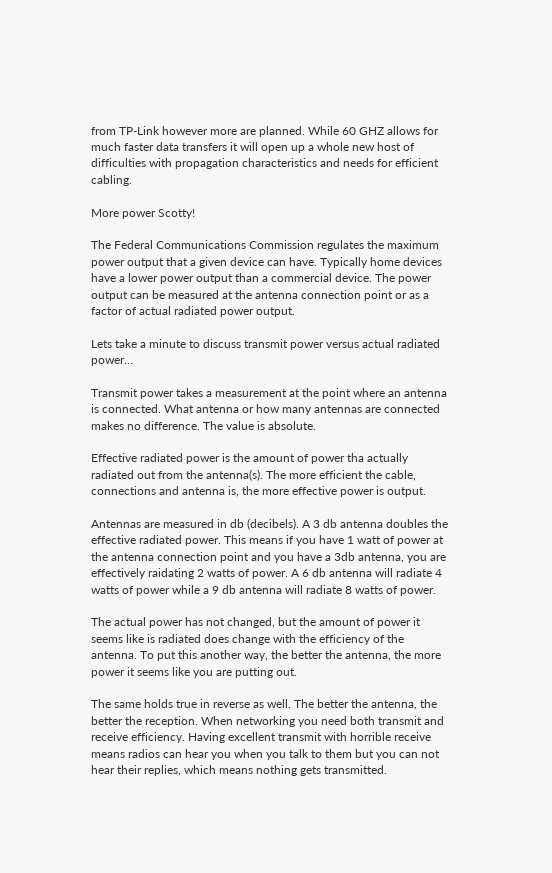from TP-Link however more are planned. While 60 GHZ allows for much faster data transfers it will open up a whole new host of difficulties with propagation characteristics and needs for efficient cabling.

More power Scotty!

The Federal Communications Commission regulates the maximum power output that a given device can have. Typically home devices have a lower power output than a commercial device. The power output can be measured at the antenna connection point or as a factor of actual radiated power output.

Lets take a minute to discuss transmit power versus actual radiated power…

Transmit power takes a measurement at the point where an antenna is connected. What antenna or how many antennas are connected makes no difference. The value is absolute.

Effective radiated power is the amount of power tha actually radiated out from the antenna(s). The more efficient the cable, connections and antenna is, the more effective power is output.

Antennas are measured in db (decibels). A 3 db antenna doubles the effective radiated power. This means if you have 1 watt of power at the antenna connection point and you have a 3db antenna, you are effectively raidating 2 watts of power. A 6 db antenna will radiate 4 watts of power while a 9 db antenna will radiate 8 watts of power.

The actual power has not changed, but the amount of power it seems like is radiated does change with the efficiency of the antenna. To put this another way, the better the antenna, the more power it seems like you are putting out.

The same holds true in reverse as well. The better the antenna, the better the reception. When networking you need both transmit and receive efficiency. Having excellent transmit with horrible receive means radios can hear you when you talk to them but you can not hear their replies, which means nothing gets transmitted.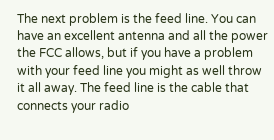The next problem is the feed line. You can have an excellent antenna and all the power the FCC allows, but if you have a problem with your feed line you might as well throw it all away. The feed line is the cable that connects your radio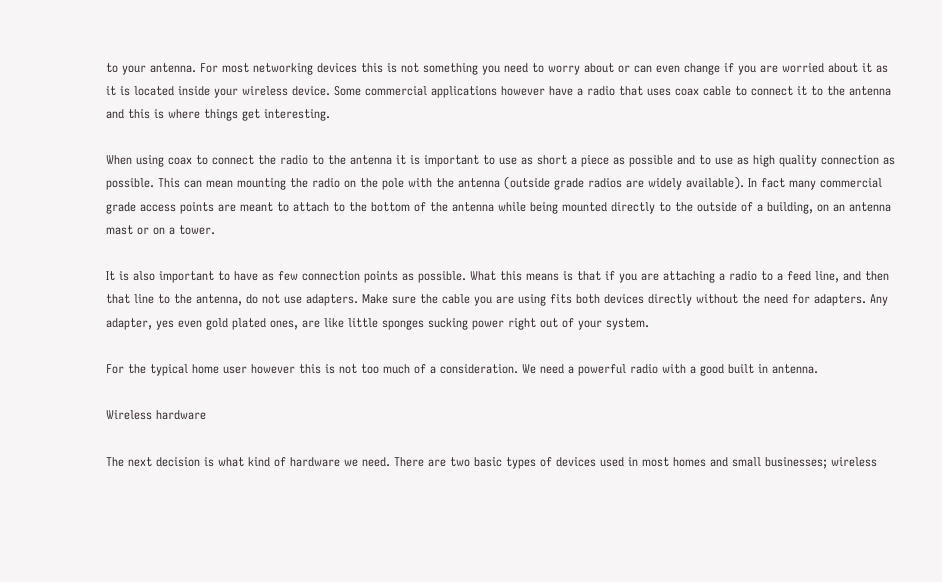to your antenna. For most networking devices this is not something you need to worry about or can even change if you are worried about it as it is located inside your wireless device. Some commercial applications however have a radio that uses coax cable to connect it to the antenna and this is where things get interesting.

When using coax to connect the radio to the antenna it is important to use as short a piece as possible and to use as high quality connection as possible. This can mean mounting the radio on the pole with the antenna (outside grade radios are widely available). In fact many commercial grade access points are meant to attach to the bottom of the antenna while being mounted directly to the outside of a building, on an antenna mast or on a tower.

It is also important to have as few connection points as possible. What this means is that if you are attaching a radio to a feed line, and then that line to the antenna, do not use adapters. Make sure the cable you are using fits both devices directly without the need for adapters. Any adapter, yes even gold plated ones, are like little sponges sucking power right out of your system.

For the typical home user however this is not too much of a consideration. We need a powerful radio with a good built in antenna.

Wireless hardware

The next decision is what kind of hardware we need. There are two basic types of devices used in most homes and small businesses; wireless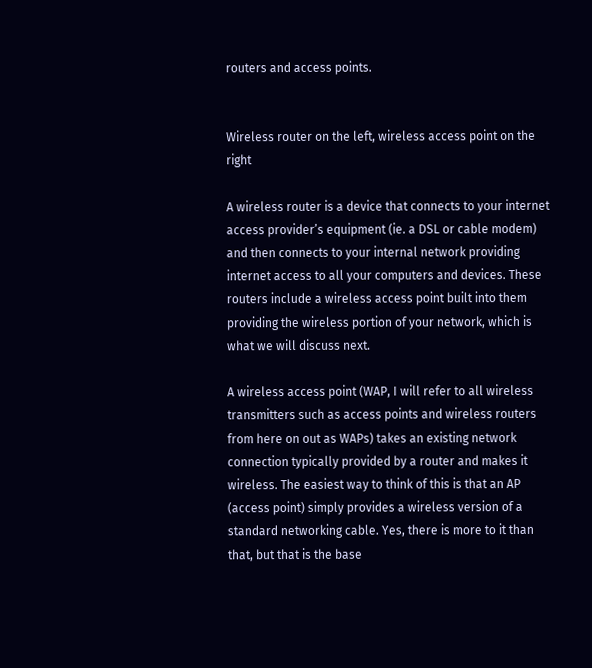routers and access points.


Wireless router on the left, wireless access point on the right

A wireless router is a device that connects to your internet access provider’s equipment (ie. a DSL or cable modem) and then connects to your internal network providing internet access to all your computers and devices. These routers include a wireless access point built into them providing the wireless portion of your network, which is what we will discuss next.

A wireless access point (WAP, I will refer to all wireless transmitters such as access points and wireless routers from here on out as WAPs) takes an existing network connection typically provided by a router and makes it wireless. The easiest way to think of this is that an AP (access point) simply provides a wireless version of a standard networking cable. Yes, there is more to it than that, but that is the base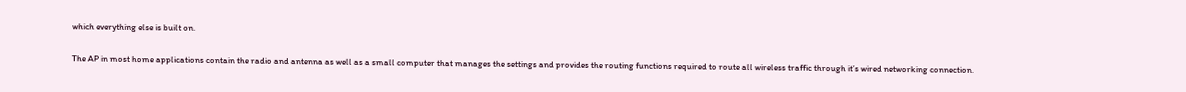which everything else is built on.

The AP in most home applications contain the radio and antenna as well as a small computer that manages the settings and provides the routing functions required to route all wireless traffic through it’s wired networking connection.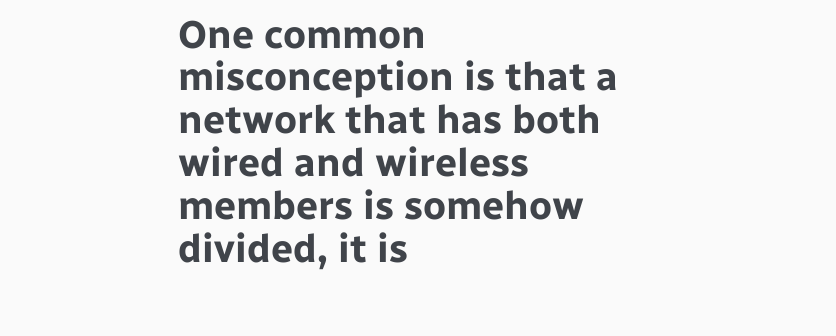One common misconception is that a network that has both wired and wireless members is somehow divided, it is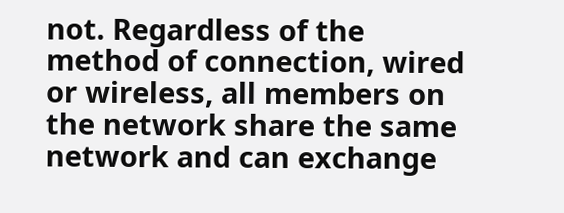not. Regardless of the method of connection, wired or wireless, all members on the network share the same network and can exchange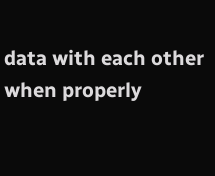data with each other when properly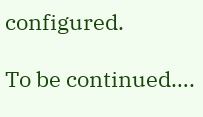configured.

To be continued….